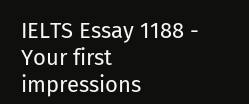IELTS Essay 1188 - Your first impressions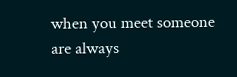when you meet someone are always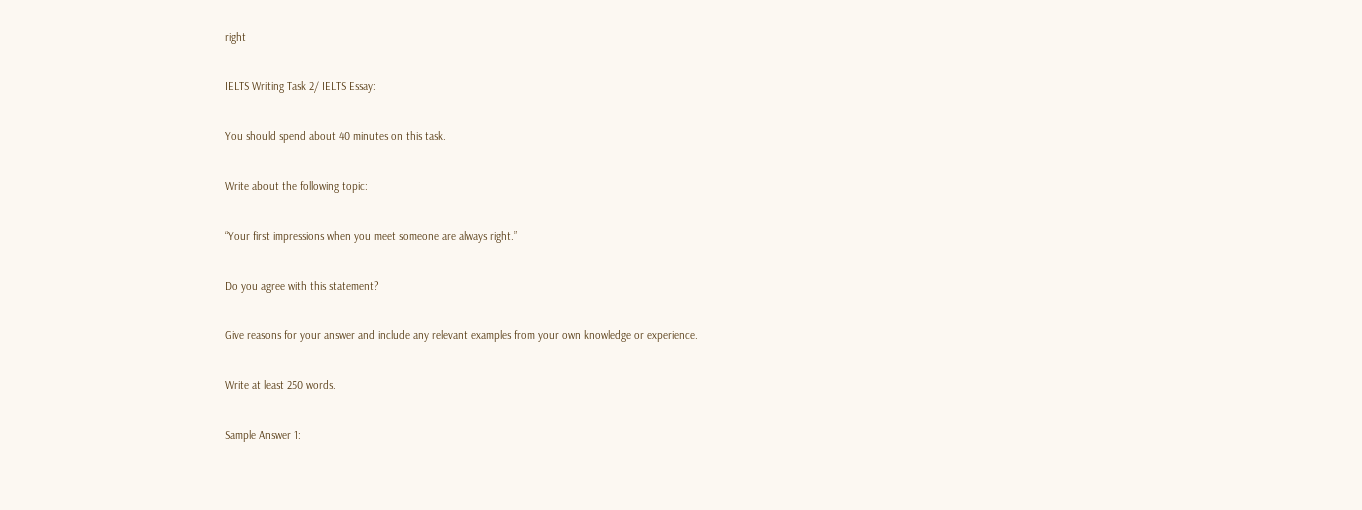right

IELTS Writing Task 2/ IELTS Essay:

You should spend about 40 minutes on this task.

Write about the following topic:

“Your first impressions when you meet someone are always right.”

Do you agree with this statement?

Give reasons for your answer and include any relevant examples from your own knowledge or experience.

Write at least 250 words.

Sample Answer 1: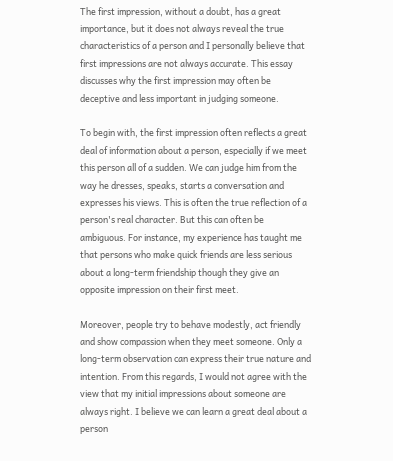The first impression, without a doubt, has a great importance, but it does not always reveal the true characteristics of a person and I personally believe that first impressions are not always accurate. This essay discusses why the first impression may often be deceptive and less important in judging someone.

To begin with, the first impression often reflects a great deal of information about a person, especially if we meet this person all of a sudden. We can judge him from the way he dresses, speaks, starts a conversation and expresses his views. This is often the true reflection of a person's real character. But this can often be ambiguous. For instance, my experience has taught me that persons who make quick friends are less serious about a long-term friendship though they give an opposite impression on their first meet.

Moreover, people try to behave modestly, act friendly and show compassion when they meet someone. Only a long-term observation can express their true nature and intention. From this regards, I would not agree with the view that my initial impressions about someone are always right. I believe we can learn a great deal about a person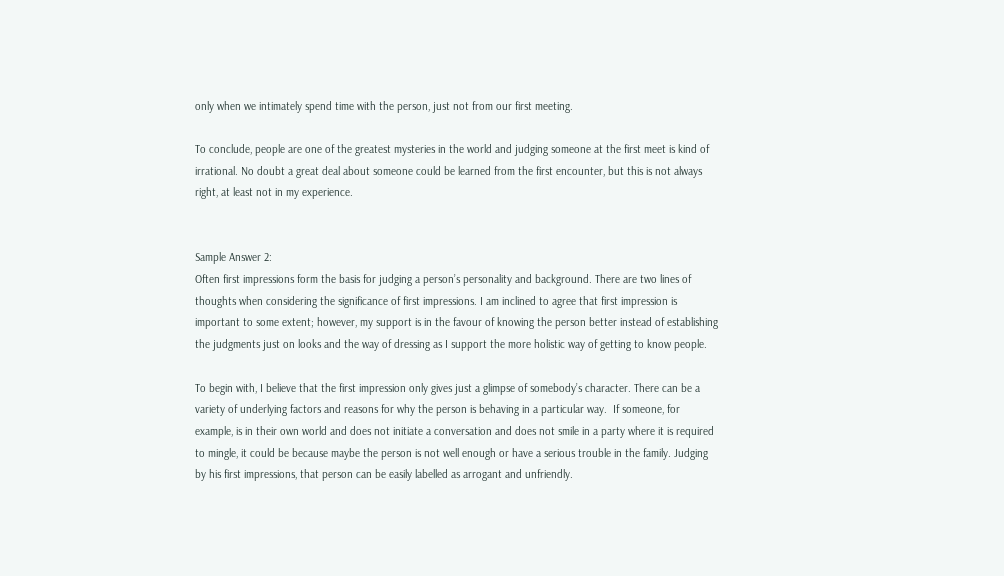only when we intimately spend time with the person, just not from our first meeting.

To conclude, people are one of the greatest mysteries in the world and judging someone at the first meet is kind of irrational. No doubt a great deal about someone could be learned from the first encounter, but this is not always right, at least not in my experience.


Sample Answer 2:
Often first impressions form the basis for judging a person’s personality and background. There are two lines of thoughts when considering the significance of first impressions. I am inclined to agree that first impression is important to some extent; however, my support is in the favour of knowing the person better instead of establishing the judgments just on looks and the way of dressing as I support the more holistic way of getting to know people.

To begin with, I believe that the first impression only gives just a glimpse of somebody’s character. There can be a variety of underlying factors and reasons for why the person is behaving in a particular way.  If someone, for example, is in their own world and does not initiate a conversation and does not smile in a party where it is required to mingle, it could be because maybe the person is not well enough or have a serious trouble in the family. Judging by his first impressions, that person can be easily labelled as arrogant and unfriendly.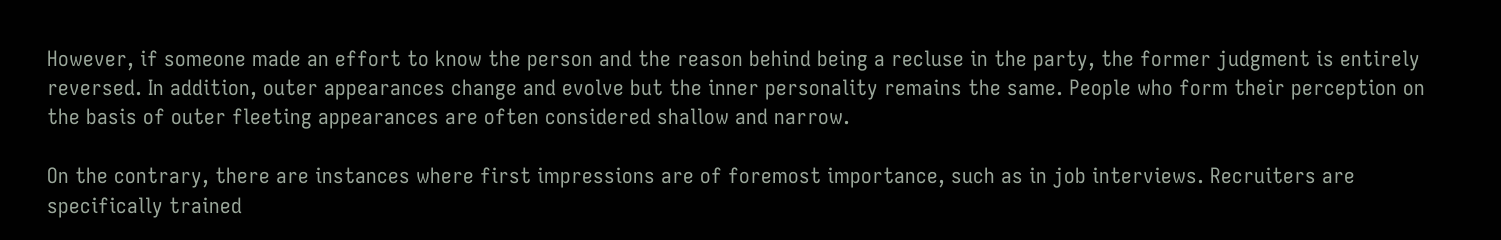However, if someone made an effort to know the person and the reason behind being a recluse in the party, the former judgment is entirely reversed. In addition, outer appearances change and evolve but the inner personality remains the same. People who form their perception on the basis of outer fleeting appearances are often considered shallow and narrow.

On the contrary, there are instances where first impressions are of foremost importance, such as in job interviews. Recruiters are specifically trained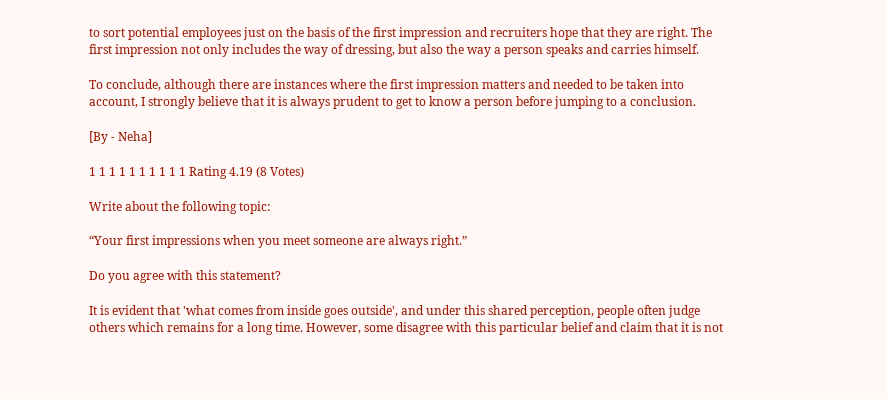to sort potential employees just on the basis of the first impression and recruiters hope that they are right. The first impression not only includes the way of dressing, but also the way a person speaks and carries himself.

To conclude, although there are instances where the first impression matters and needed to be taken into account, I strongly believe that it is always prudent to get to know a person before jumping to a conclusion.

[By - Neha]

1 1 1 1 1 1 1 1 1 1 Rating 4.19 (8 Votes)

Write about the following topic:

“Your first impressions when you meet someone are always right.”

Do you agree with this statement?

It is evident that 'what comes from inside goes outside', and under this shared perception, people often judge others which remains for a long time. However, some disagree with this particular belief and claim that it is not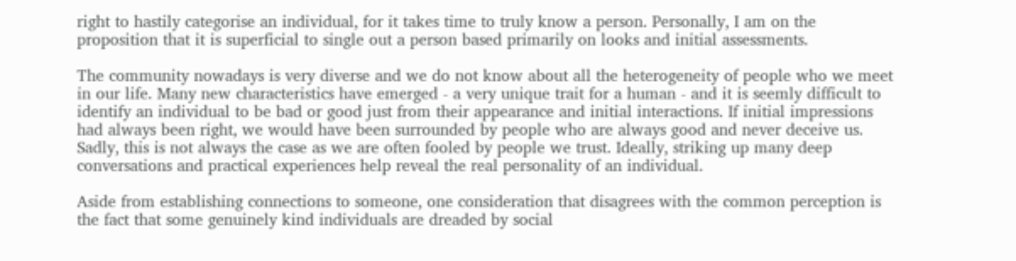right to hastily categorise an individual, for it takes time to truly know a person. Personally, I am on the proposition that it is superficial to single out a person based primarily on looks and initial assessments.

The community nowadays is very diverse and we do not know about all the heterogeneity of people who we meet in our life. Many new characteristics have emerged - a very unique trait for a human - and it is seemly difficult to identify an individual to be bad or good just from their appearance and initial interactions. If initial impressions had always been right, we would have been surrounded by people who are always good and never deceive us. Sadly, this is not always the case as we are often fooled by people we trust. Ideally, striking up many deep conversations and practical experiences help reveal the real personality of an individual.

Aside from establishing connections to someone, one consideration that disagrees with the common perception is the fact that some genuinely kind individuals are dreaded by social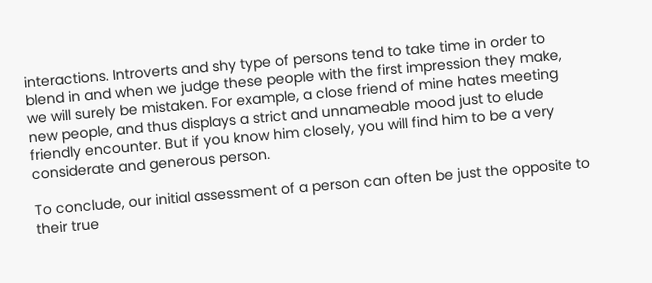interactions. Introverts and shy type of persons tend to take time in order to blend in and when we judge these people with the first impression they make, we will surely be mistaken. For example, a close friend of mine hates meeting new people, and thus displays a strict and unnameable mood just to elude friendly encounter. But if you know him closely, you will find him to be a very considerate and generous person.

To conclude, our initial assessment of a person can often be just the opposite to their true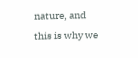nature, and this is why we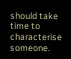should take time to characterise someone.